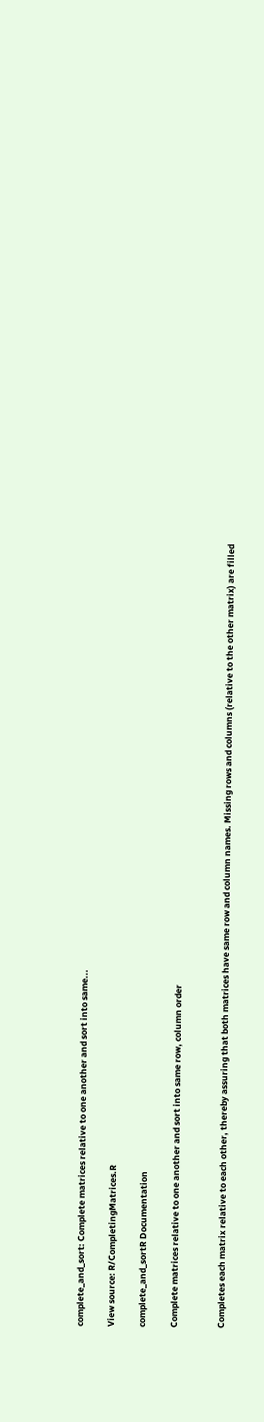complete_and_sort: Complete matrices relative to one another and sort into same...

View source: R/CompletingMatrices.R

complete_and_sortR Documentation

Complete matrices relative to one another and sort into same row, column order


Completes each matrix relative to each other, thereby assuring that both matrices have same row and column names. Missing rows and columns (relative to the other matrix) are filled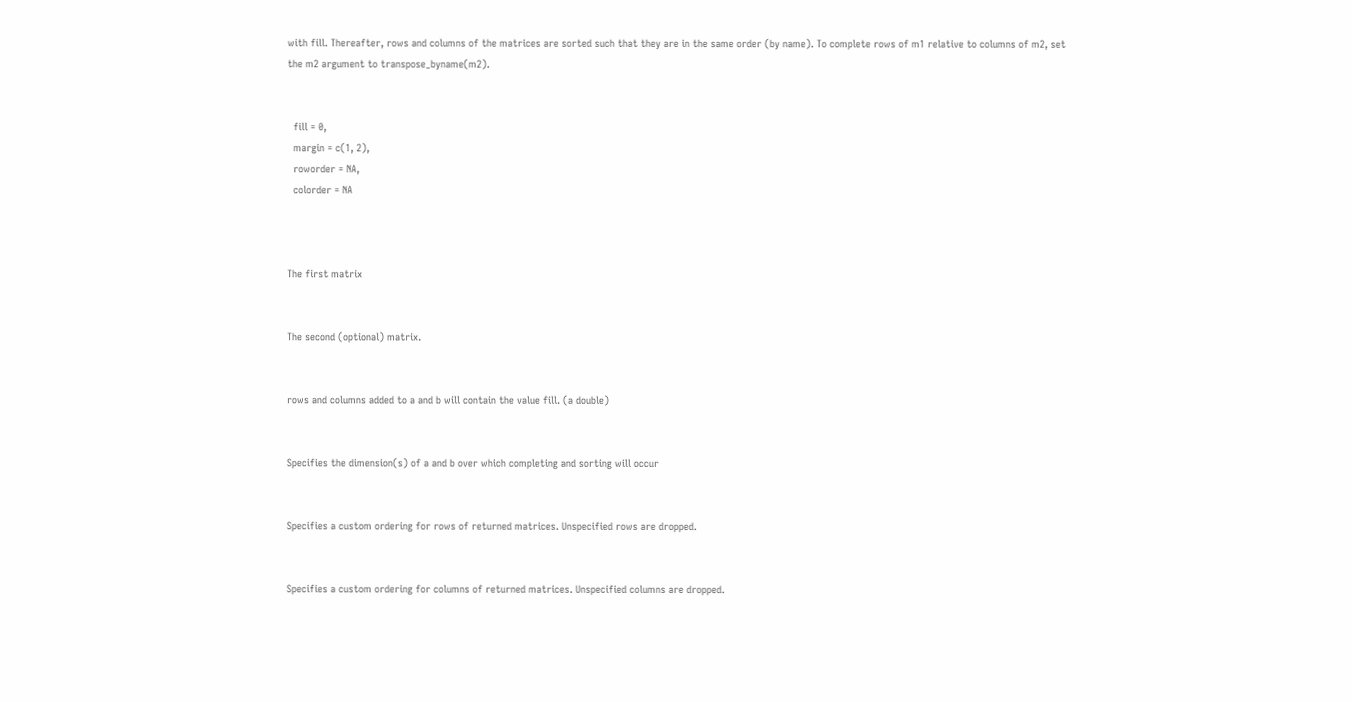with fill. Thereafter, rows and columns of the matrices are sorted such that they are in the same order (by name). To complete rows of m1 relative to columns of m2, set the m2 argument to transpose_byname(m2).


  fill = 0,
  margin = c(1, 2),
  roworder = NA,
  colorder = NA



The first matrix


The second (optional) matrix.


rows and columns added to a and b will contain the value fill. (a double)


Specifies the dimension(s) of a and b over which completing and sorting will occur


Specifies a custom ordering for rows of returned matrices. Unspecified rows are dropped.


Specifies a custom ordering for columns of returned matrices. Unspecified columns are dropped.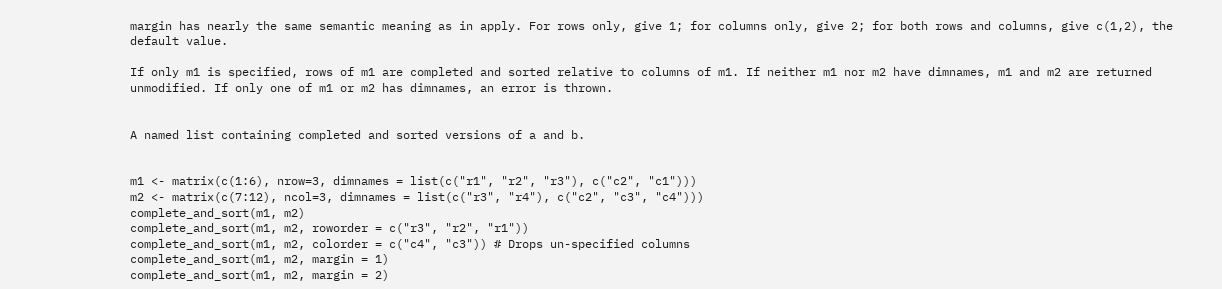margin has nearly the same semantic meaning as in apply. For rows only, give 1; for columns only, give 2; for both rows and columns, give c(1,2), the default value.

If only m1 is specified, rows of m1 are completed and sorted relative to columns of m1. If neither m1 nor m2 have dimnames, m1 and m2 are returned unmodified. If only one of m1 or m2 has dimnames, an error is thrown.


A named list containing completed and sorted versions of a and b.


m1 <- matrix(c(1:6), nrow=3, dimnames = list(c("r1", "r2", "r3"), c("c2", "c1")))
m2 <- matrix(c(7:12), ncol=3, dimnames = list(c("r3", "r4"), c("c2", "c3", "c4")))
complete_and_sort(m1, m2)
complete_and_sort(m1, m2, roworder = c("r3", "r2", "r1"))
complete_and_sort(m1, m2, colorder = c("c4", "c3")) # Drops un-specified columns
complete_and_sort(m1, m2, margin = 1)
complete_and_sort(m1, m2, margin = 2)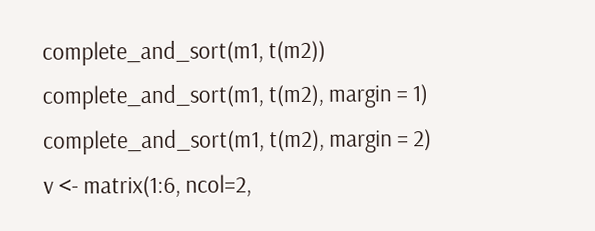complete_and_sort(m1, t(m2))
complete_and_sort(m1, t(m2), margin = 1)
complete_and_sort(m1, t(m2), margin = 2)
v <- matrix(1:6, ncol=2,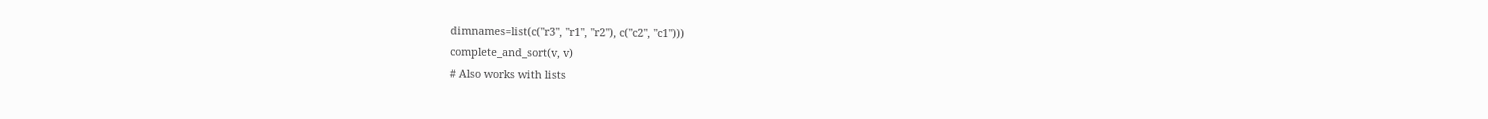dimnames=list(c("r3", "r1", "r2"), c("c2", "c1")))
complete_and_sort(v, v)
# Also works with lists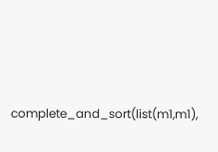complete_and_sort(list(m1,m1),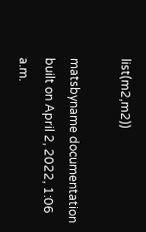list(m2,m2))

matsbyname documentation built on April 2, 2022, 1:06 a.m.